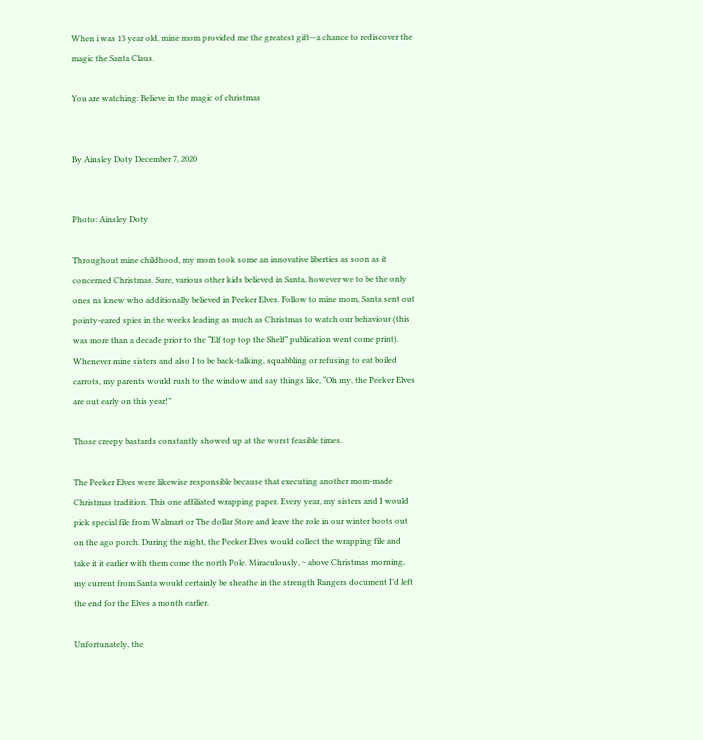When i was 13 year old, mine mom provided me the greatest gift—a chance to rediscover the magic the Santa Claus.

You are watching: Believe in the magic of christmas


By Ainsley Doty December 7, 2020


Photo: Ainsley Doty

Throughout mine childhood, my mom took some an innovative liberties as soon as it concerned Christmas. Sure, various other kids believed in Santa, however we to be the only ones ns knew who additionally believed in Peeker Elves. Follow to mine mom, Santa sent out pointy-eared spies in the weeks leading as much as Christmas to watch our behaviour (this was more than a decade prior to the “Elf top top the Shelf” publication went come print). Whenever mine sisters and also I to be back-talking, squabbling or refusing to eat boiled carrots, my parents would rush to the window and say things like, “Oh my, the Peeker Elves are out early on this year!”

Those creepy bastards constantly showed up at the worst feasible times.

The Peeker Elves were likewise responsible because that executing another mom-made Christmas tradition. This one affiliated wrapping paper. Every year, my sisters and I would pick special file from Walmart or The dollar Store and leave the role in our winter boots out on the ago porch. During the night, the Peeker Elves would collect the wrapping file and take it it earlier with them come the north Pole. Miraculously, ~ above Christmas morning, my current from Santa would certainly be sheathe in the strength Rangers document I’d left the end for the Elves a month earlier.

Unfortunately, the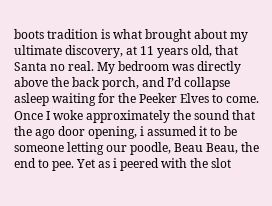boots tradition is what brought about my ultimate discovery, at 11 years old, that Santa no real. My bedroom was directly above the back porch, and I’d collapse asleep waiting for the Peeker Elves to come. Once I woke approximately the sound that the ago door opening, i assumed it to be someone letting our poodle, Beau Beau, the end to pee. Yet as i peered with the slot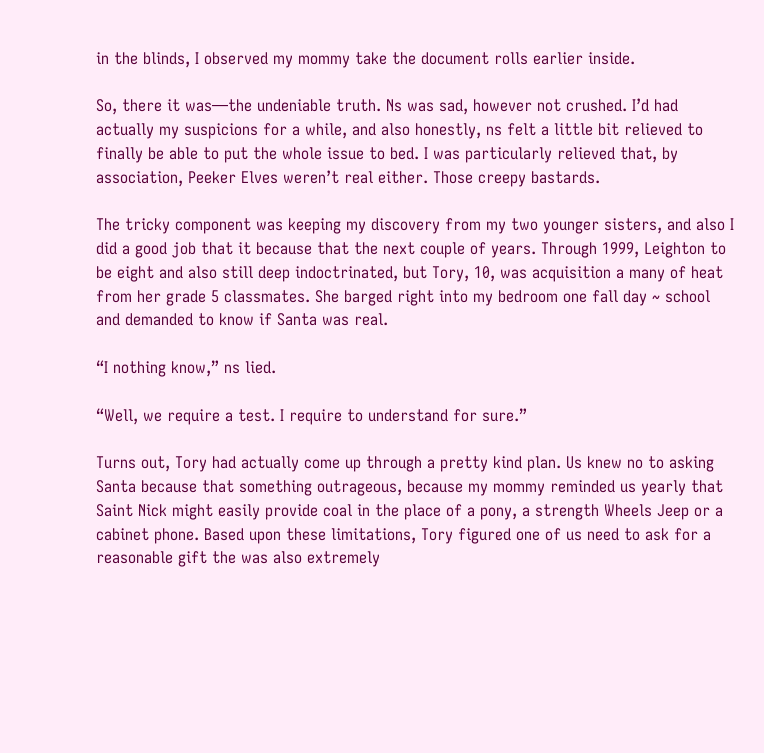in the blinds, I observed my mommy take the document rolls earlier inside.

So, there it was—the undeniable truth. Ns was sad, however not crushed. I’d had actually my suspicions for a while, and also honestly, ns felt a little bit relieved to finally be able to put the whole issue to bed. I was particularly relieved that, by association, Peeker Elves weren’t real either. Those creepy bastards.

The tricky component was keeping my discovery from my two younger sisters, and also I did a good job that it because that the next couple of years. Through 1999, Leighton to be eight and also still deep indoctrinated, but Tory, 10, was acquisition a many of heat from her grade 5 classmates. She barged right into my bedroom one fall day ~ school and demanded to know if Santa was real.

“I nothing know,” ns lied.

“Well, we require a test. I require to understand for sure.”

Turns out, Tory had actually come up through a pretty kind plan. Us knew no to asking Santa because that something outrageous, because my mommy reminded us yearly that Saint Nick might easily provide coal in the place of a pony, a strength Wheels Jeep or a cabinet phone. Based upon these limitations, Tory figured one of us need to ask for a reasonable gift the was also extremely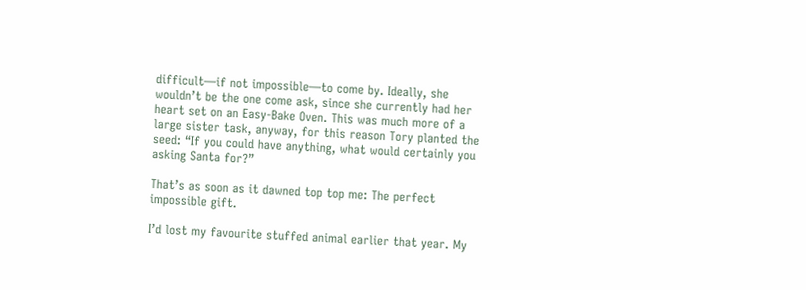difficult—if not impossible—to come by. Ideally, she wouldn’t be the one come ask, since she currently had her heart set on an Easy-Bake Oven. This was much more of a large sister task, anyway, for this reason Tory planted the seed: “If you could have anything, what would certainly you asking Santa for?”

That’s as soon as it dawned top top me: The perfect impossible gift.

I’d lost my favourite stuffed animal earlier that year. My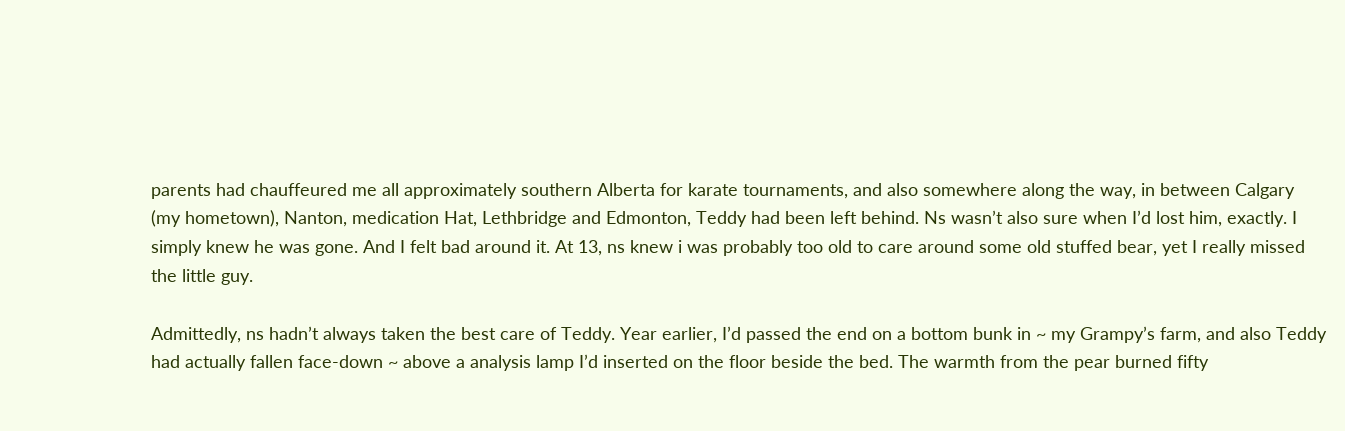parents had chauffeured me all approximately southern Alberta for karate tournaments, and also somewhere along the way, in between Calgary (my hometown), Nanton, medication Hat, Lethbridge and Edmonton, Teddy had been left behind. Ns wasn’t also sure when I’d lost him, exactly. I simply knew he was gone. And I felt bad around it. At 13, ns knew i was probably too old to care around some old stuffed bear, yet I really missed the little guy.

Admittedly, ns hadn’t always taken the best care of Teddy. Year earlier, I’d passed the end on a bottom bunk in ~ my Grampy’s farm, and also Teddy had actually fallen face-down ~ above a analysis lamp I’d inserted on the floor beside the bed. The warmth from the pear burned fifty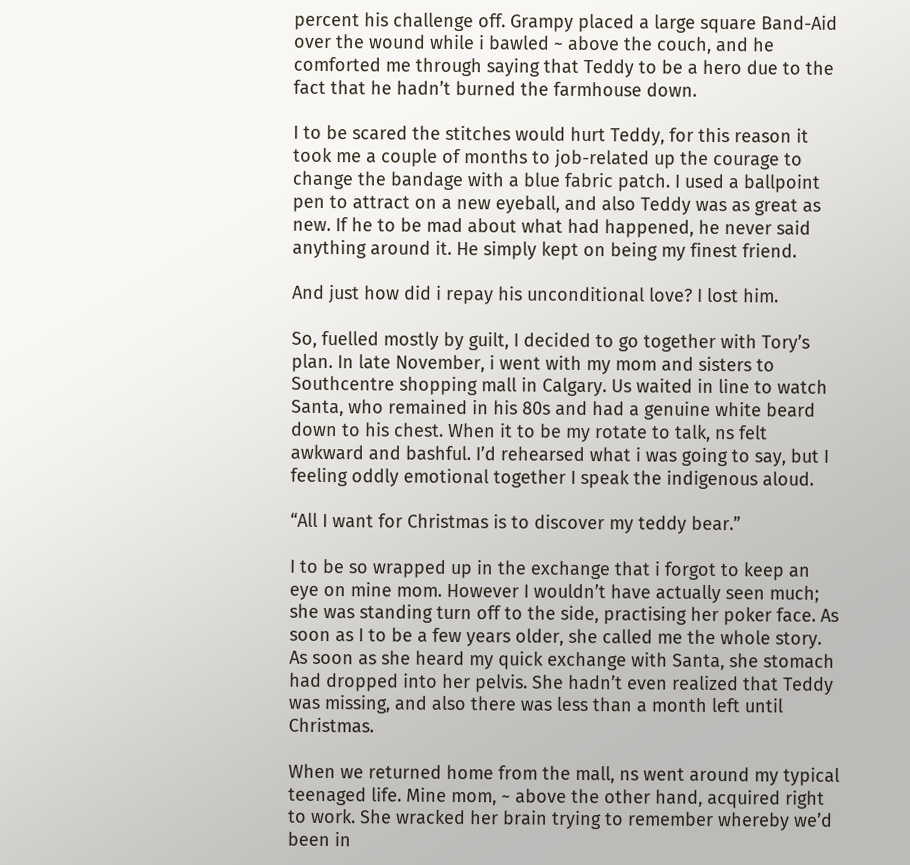percent his challenge off. Grampy placed a large square Band-Aid over the wound while i bawled ~ above the couch, and he comforted me through saying that Teddy to be a hero due to the fact that he hadn’t burned the farmhouse down.

I to be scared the stitches would hurt Teddy, for this reason it took me a couple of months to job-related up the courage to change the bandage with a blue fabric patch. I used a ballpoint pen to attract on a new eyeball, and also Teddy was as great as new. If he to be mad about what had happened, he never said anything around it. He simply kept on being my finest friend.

And just how did i repay his unconditional love? I lost him.

So, fuelled mostly by guilt, I decided to go together with Tory’s plan. In late November, i went with my mom and sisters to Southcentre shopping mall in Calgary. Us waited in line to watch Santa, who remained in his 80s and had a genuine white beard down to his chest. When it to be my rotate to talk, ns felt awkward and bashful. I’d rehearsed what i was going to say, but I feeling oddly emotional together I speak the indigenous aloud.

“All I want for Christmas is to discover my teddy bear.”

I to be so wrapped up in the exchange that i forgot to keep an eye on mine mom. However I wouldn’t have actually seen much; she was standing turn off to the side, practising her poker face. As soon as I to be a few years older, she called me the whole story. As soon as she heard my quick exchange with Santa, she stomach had dropped into her pelvis. She hadn’t even realized that Teddy was missing, and also there was less than a month left until Christmas.

When we returned home from the mall, ns went around my typical teenaged life. Mine mom, ~ above the other hand, acquired right to work. She wracked her brain trying to remember whereby we’d been in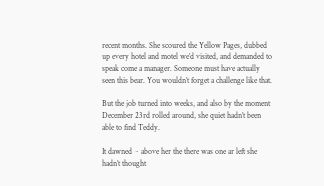recent months. She scoured the Yellow Pages, dubbed up every hotel and motel we’d visited, and demanded to speak come a manager. Someone must have actually seen this bear. You wouldn’t forget a challenge like that.

But the job turned into weeks, and also by the moment December 23rd rolled around, she quiet hadn’t been able to find Teddy.

It dawned ~ above her the there was one ar left she hadn’t thought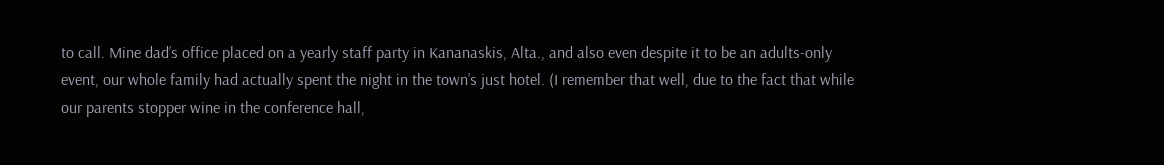to call. Mine dad’s office placed on a yearly staff party in Kananaskis, Alta., and also even despite it to be an adults-only event, our whole family had actually spent the night in the town’s just hotel. (I remember that well, due to the fact that while our parents stopper wine in the conference hall,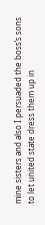mine sisters and also I persuaded the boss’s sons to let united state dress them up in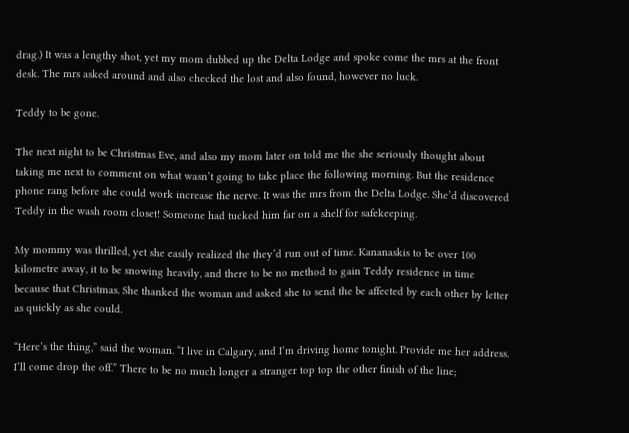drag.) It was a lengthy shot, yet my mom dubbed up the Delta Lodge and spoke come the mrs at the front desk. The mrs asked around and also checked the lost and also found, however no luck.

Teddy to be gone.

The next night to be Christmas Eve, and also my mom later on told me the she seriously thought about taking me next to comment on what wasn’t going to take place the following morning. But the residence phone rang before she could work increase the nerve. It was the mrs from the Delta Lodge. She’d discovered Teddy in the wash room closet! Someone had tucked him far on a shelf for safekeeping.

My mommy was thrilled, yet she easily realized the they’d run out of time. Kananaskis to be over 100 kilometre away, it to be snowing heavily, and there to be no method to gain Teddy residence in time because that Christmas. She thanked the woman and asked she to send the be affected by each other by letter as quickly as she could.

“Here’s the thing,” said the woman. “I live in Calgary, and I’m driving home tonight. Provide me her address. I’ll come drop the off.” There to be no much longer a stranger top top the other finish of the line;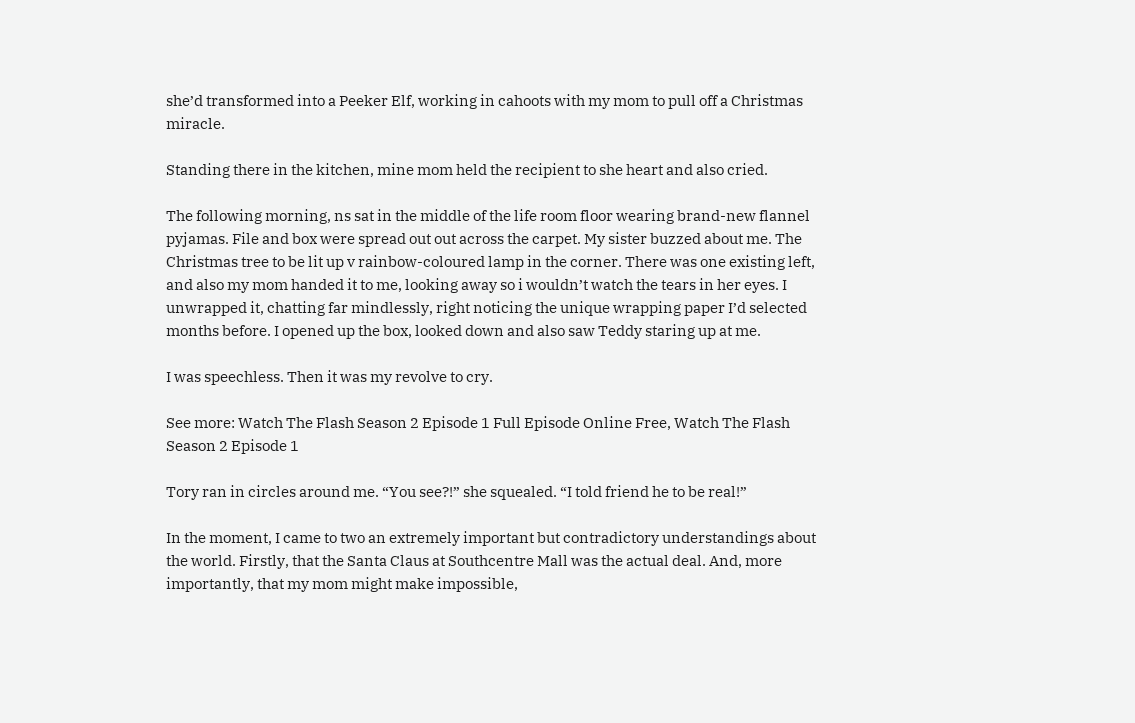she’d transformed into a Peeker Elf, working in cahoots with my mom to pull off a Christmas miracle.

Standing there in the kitchen, mine mom held the recipient to she heart and also cried.

The following morning, ns sat in the middle of the life room floor wearing brand-new flannel pyjamas. File and box were spread out out across the carpet. My sister buzzed about me. The Christmas tree to be lit up v rainbow-coloured lamp in the corner. There was one existing left, and also my mom handed it to me, looking away so i wouldn’t watch the tears in her eyes. I unwrapped it, chatting far mindlessly, right noticing the unique wrapping paper I’d selected months before. I opened up the box, looked down and also saw Teddy staring up at me.

I was speechless. Then it was my revolve to cry.

See more: Watch The Flash Season 2 Episode 1 Full Episode Online Free, Watch The Flash Season 2 Episode 1

Tory ran in circles around me. “You see?!” she squealed. “I told friend he to be real!”

In the moment, I came to two an extremely important but contradictory understandings about the world. Firstly, that the Santa Claus at Southcentre Mall was the actual deal. And, more importantly, that my mom might make impossible,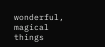wonderful, magical things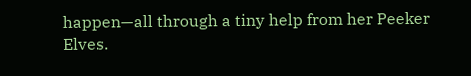happen—all through a tiny help from her Peeker Elves.